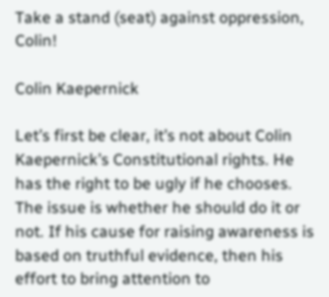Take a stand (seat) against oppression, Colin!

Colin Kaepernick

Let’s first be clear, it’s not about Colin Kaepernick’s Constitutional rights. He has the right to be ugly if he chooses. The issue is whether he should do it or not. If his cause for raising awareness is based on truthful evidence, then his effort to bring attention to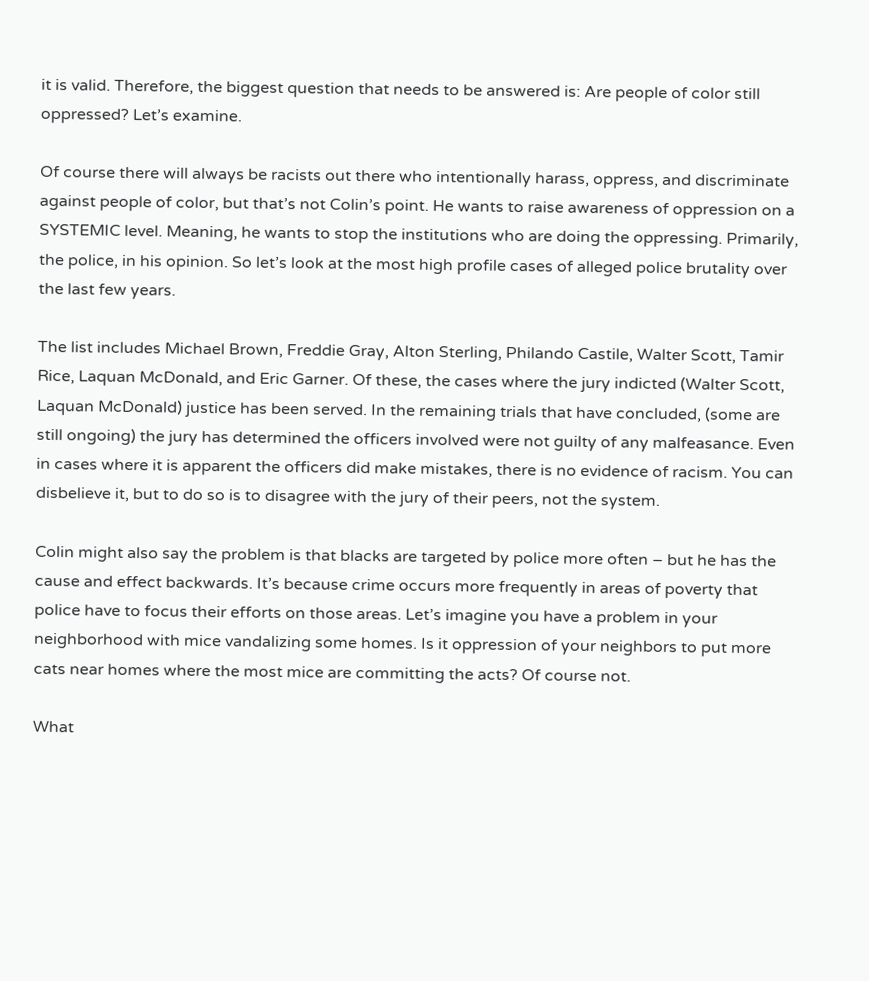it is valid. Therefore, the biggest question that needs to be answered is: Are people of color still oppressed? Let’s examine.

Of course there will always be racists out there who intentionally harass, oppress, and discriminate against people of color, but that’s not Colin’s point. He wants to raise awareness of oppression on a SYSTEMIC level. Meaning, he wants to stop the institutions who are doing the oppressing. Primarily, the police, in his opinion. So let’s look at the most high profile cases of alleged police brutality over the last few years.

The list includes Michael Brown, Freddie Gray, Alton Sterling, Philando Castile, Walter Scott, Tamir Rice, Laquan McDonald, and Eric Garner. Of these, the cases where the jury indicted (Walter Scott, Laquan McDonald) justice has been served. In the remaining trials that have concluded, (some are still ongoing) the jury has determined the officers involved were not guilty of any malfeasance. Even in cases where it is apparent the officers did make mistakes, there is no evidence of racism. You can disbelieve it, but to do so is to disagree with the jury of their peers, not the system.

Colin might also say the problem is that blacks are targeted by police more often – but he has the cause and effect backwards. It’s because crime occurs more frequently in areas of poverty that police have to focus their efforts on those areas. Let’s imagine you have a problem in your neighborhood with mice vandalizing some homes. Is it oppression of your neighbors to put more cats near homes where the most mice are committing the acts? Of course not.

What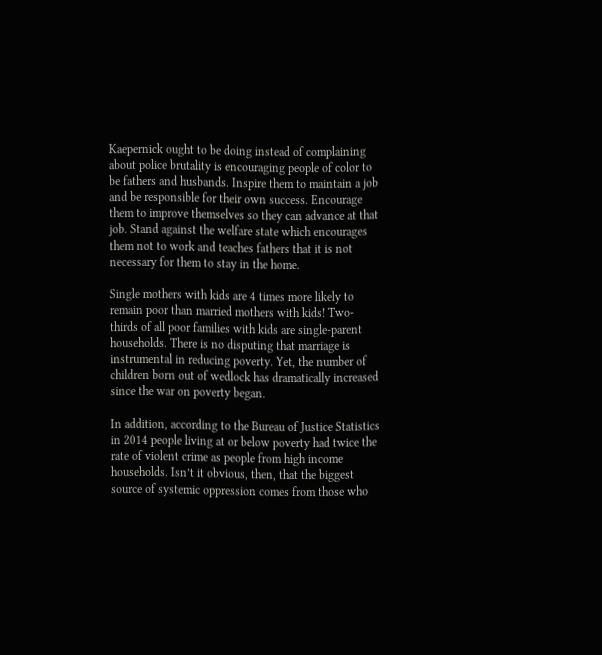Kaepernick ought to be doing instead of complaining about police brutality is encouraging people of color to be fathers and husbands. Inspire them to maintain a job and be responsible for their own success. Encourage them to improve themselves so they can advance at that job. Stand against the welfare state which encourages them not to work and teaches fathers that it is not necessary for them to stay in the home.

Single mothers with kids are 4 times more likely to remain poor than married mothers with kids! Two-thirds of all poor families with kids are single-parent households. There is no disputing that marriage is instrumental in reducing poverty. Yet, the number of children born out of wedlock has dramatically increased since the war on poverty began.

In addition, according to the Bureau of Justice Statistics in 2014 people living at or below poverty had twice the rate of violent crime as people from high income households. Isn’t it obvious, then, that the biggest source of systemic oppression comes from those who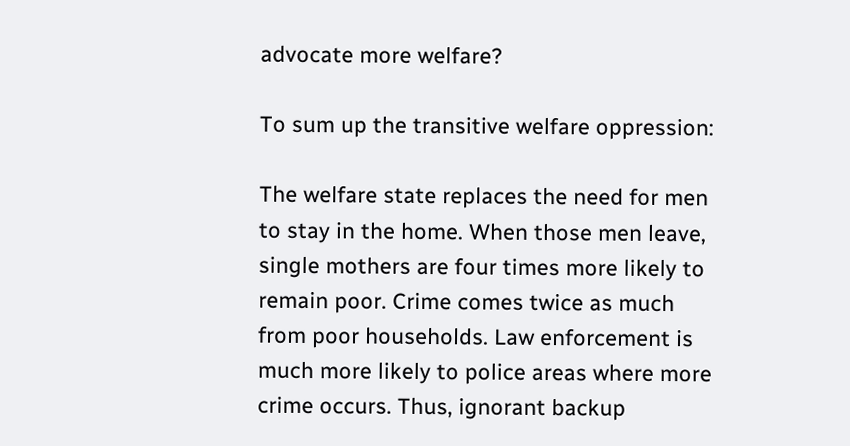advocate more welfare?

To sum up the transitive welfare oppression:

The welfare state replaces the need for men to stay in the home. When those men leave, single mothers are four times more likely to remain poor. Crime comes twice as much from poor households. Law enforcement is much more likely to police areas where more crime occurs. Thus, ignorant backup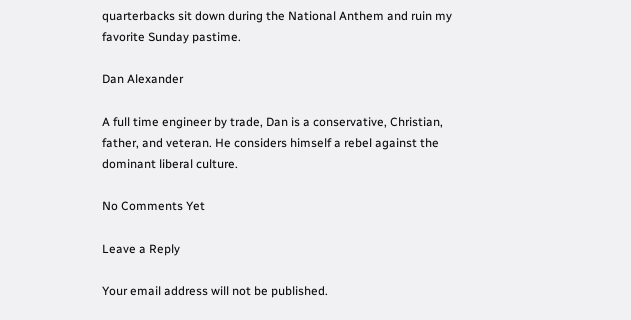quarterbacks sit down during the National Anthem and ruin my favorite Sunday pastime.

Dan Alexander

A full time engineer by trade, Dan is a conservative, Christian, father, and veteran. He considers himself a rebel against the dominant liberal culture.

No Comments Yet

Leave a Reply

Your email address will not be published.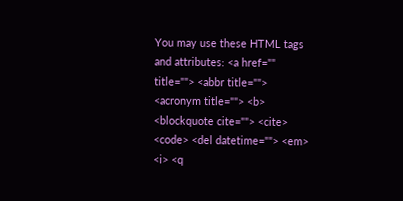You may use these HTML tags and attributes: <a href="" title=""> <abbr title=""> <acronym title=""> <b> <blockquote cite=""> <cite> <code> <del datetime=""> <em> <i> <q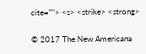cite=""> <s> <strike> <strong>

© 2017 The New Americana